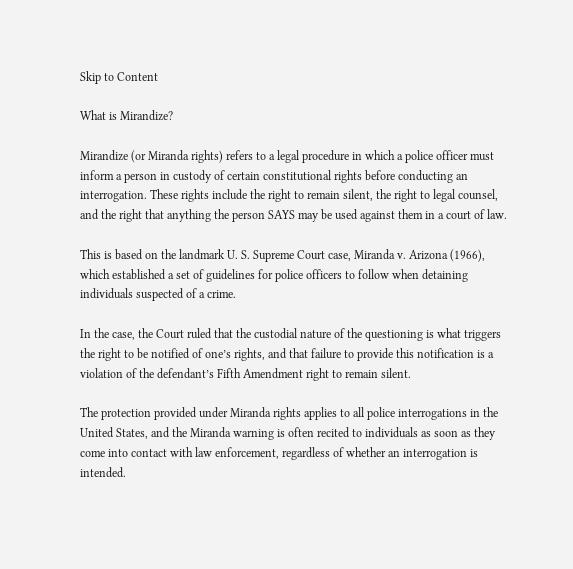Skip to Content

What is Mirandize?

Mirandize (or Miranda rights) refers to a legal procedure in which a police officer must inform a person in custody of certain constitutional rights before conducting an interrogation. These rights include the right to remain silent, the right to legal counsel, and the right that anything the person SAYS may be used against them in a court of law.

This is based on the landmark U. S. Supreme Court case, Miranda v. Arizona (1966), which established a set of guidelines for police officers to follow when detaining individuals suspected of a crime.

In the case, the Court ruled that the custodial nature of the questioning is what triggers the right to be notified of one’s rights, and that failure to provide this notification is a violation of the defendant’s Fifth Amendment right to remain silent.

The protection provided under Miranda rights applies to all police interrogations in the United States, and the Miranda warning is often recited to individuals as soon as they come into contact with law enforcement, regardless of whether an interrogation is intended.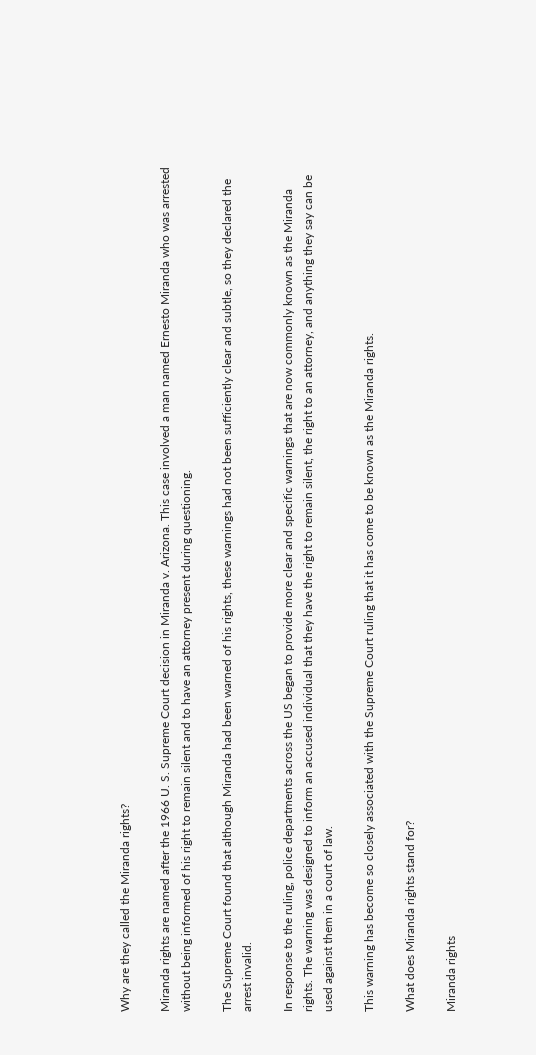Why are they called the Miranda rights?

Miranda rights are named after the 1966 U. S. Supreme Court decision in Miranda v. Arizona. This case involved a man named Ernesto Miranda who was arrested without being informed of his right to remain silent and to have an attorney present during questioning.

The Supreme Court found that although Miranda had been warned of his rights, these warnings had not been sufficiently clear and subtle, so they declared the arrest invalid.

In response to the ruling, police departments across the US began to provide more clear and specific warnings that are now commonly known as the Miranda rights. The warning was designed to inform an accused individual that they have the right to remain silent, the right to an attorney, and anything they say can be used against them in a court of law.

This warning has become so closely associated with the Supreme Court ruling that it has come to be known as the Miranda rights.

What does Miranda rights stand for?

Miranda rights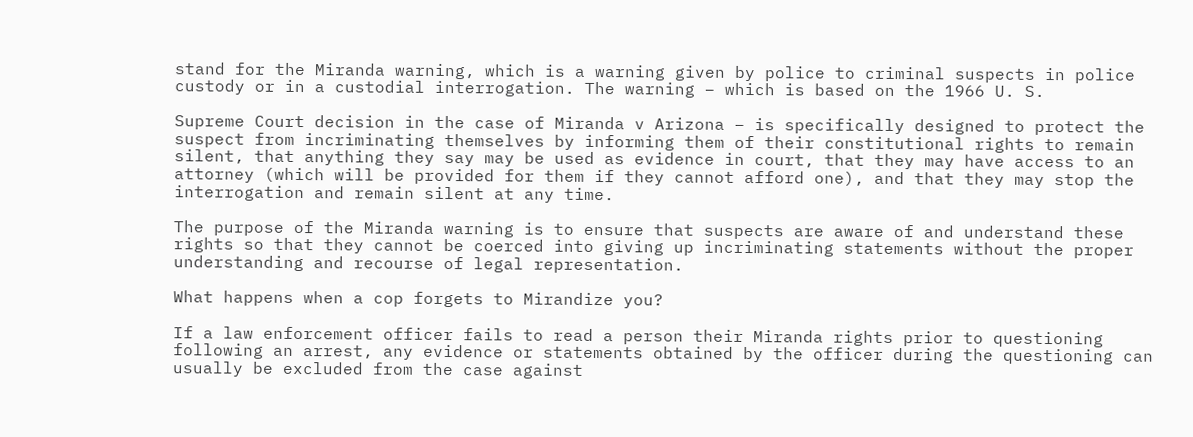stand for the Miranda warning, which is a warning given by police to criminal suspects in police custody or in a custodial interrogation. The warning – which is based on the 1966 U. S.

Supreme Court decision in the case of Miranda v Arizona – is specifically designed to protect the suspect from incriminating themselves by informing them of their constitutional rights to remain silent, that anything they say may be used as evidence in court, that they may have access to an attorney (which will be provided for them if they cannot afford one), and that they may stop the interrogation and remain silent at any time.

The purpose of the Miranda warning is to ensure that suspects are aware of and understand these rights so that they cannot be coerced into giving up incriminating statements without the proper understanding and recourse of legal representation.

What happens when a cop forgets to Mirandize you?

If a law enforcement officer fails to read a person their Miranda rights prior to questioning following an arrest, any evidence or statements obtained by the officer during the questioning can usually be excluded from the case against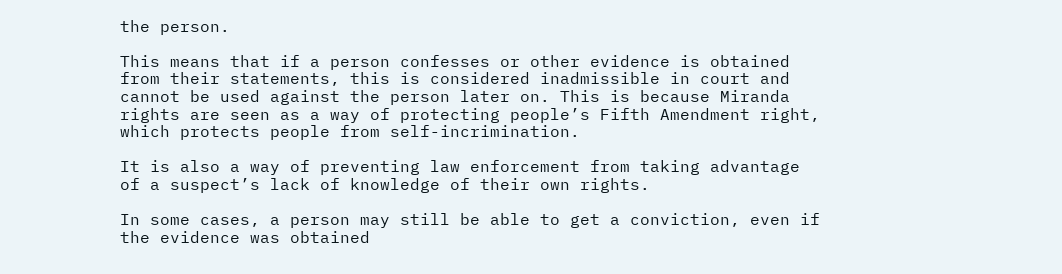the person.

This means that if a person confesses or other evidence is obtained from their statements, this is considered inadmissible in court and cannot be used against the person later on. This is because Miranda rights are seen as a way of protecting people’s Fifth Amendment right, which protects people from self-incrimination.

It is also a way of preventing law enforcement from taking advantage of a suspect’s lack of knowledge of their own rights.

In some cases, a person may still be able to get a conviction, even if the evidence was obtained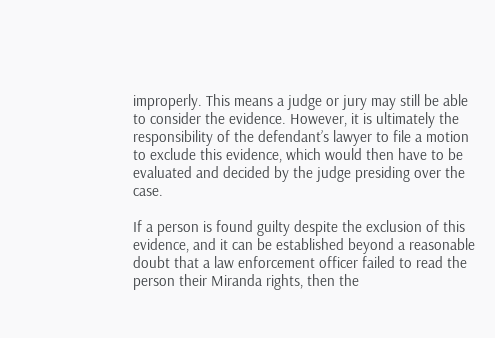improperly. This means a judge or jury may still be able to consider the evidence. However, it is ultimately the responsibility of the defendant’s lawyer to file a motion to exclude this evidence, which would then have to be evaluated and decided by the judge presiding over the case.

If a person is found guilty despite the exclusion of this evidence, and it can be established beyond a reasonable doubt that a law enforcement officer failed to read the person their Miranda rights, then the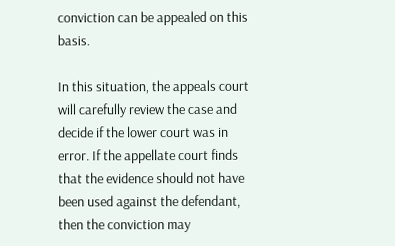conviction can be appealed on this basis.

In this situation, the appeals court will carefully review the case and decide if the lower court was in error. If the appellate court finds that the evidence should not have been used against the defendant, then the conviction may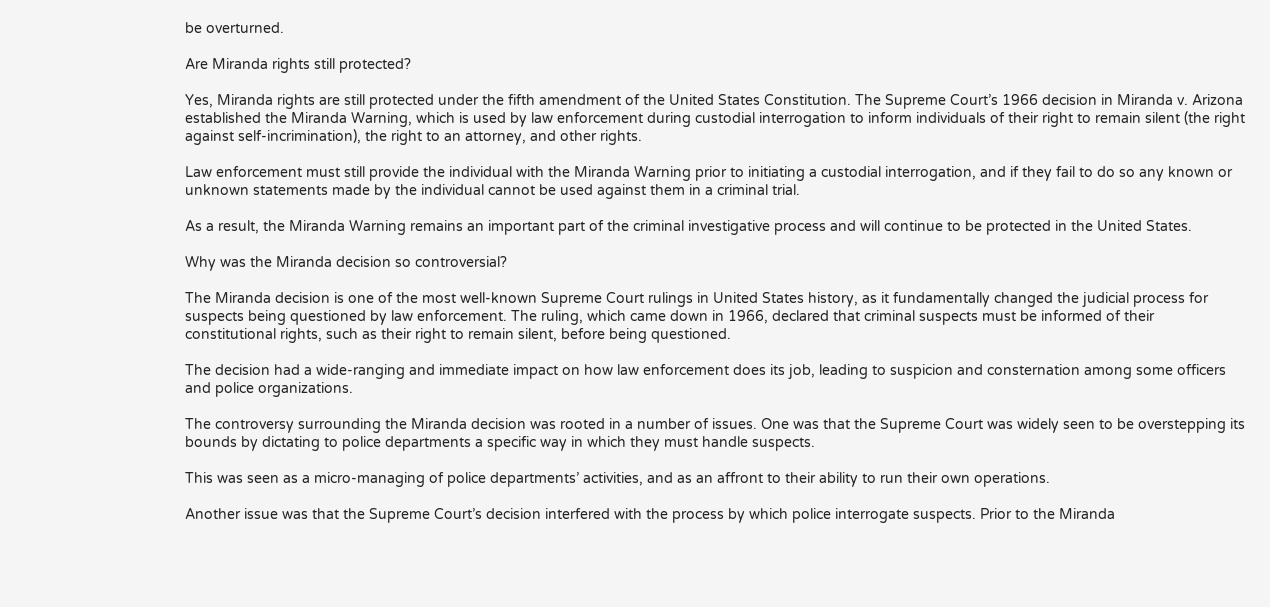be overturned.

Are Miranda rights still protected?

Yes, Miranda rights are still protected under the fifth amendment of the United States Constitution. The Supreme Court’s 1966 decision in Miranda v. Arizona established the Miranda Warning, which is used by law enforcement during custodial interrogation to inform individuals of their right to remain silent (the right against self-incrimination), the right to an attorney, and other rights.

Law enforcement must still provide the individual with the Miranda Warning prior to initiating a custodial interrogation, and if they fail to do so any known or unknown statements made by the individual cannot be used against them in a criminal trial.

As a result, the Miranda Warning remains an important part of the criminal investigative process and will continue to be protected in the United States.

Why was the Miranda decision so controversial?

The Miranda decision is one of the most well-known Supreme Court rulings in United States history, as it fundamentally changed the judicial process for suspects being questioned by law enforcement. The ruling, which came down in 1966, declared that criminal suspects must be informed of their constitutional rights, such as their right to remain silent, before being questioned.

The decision had a wide-ranging and immediate impact on how law enforcement does its job, leading to suspicion and consternation among some officers and police organizations.

The controversy surrounding the Miranda decision was rooted in a number of issues. One was that the Supreme Court was widely seen to be overstepping its bounds by dictating to police departments a specific way in which they must handle suspects.

This was seen as a micro-managing of police departments’ activities, and as an affront to their ability to run their own operations.

Another issue was that the Supreme Court’s decision interfered with the process by which police interrogate suspects. Prior to the Miranda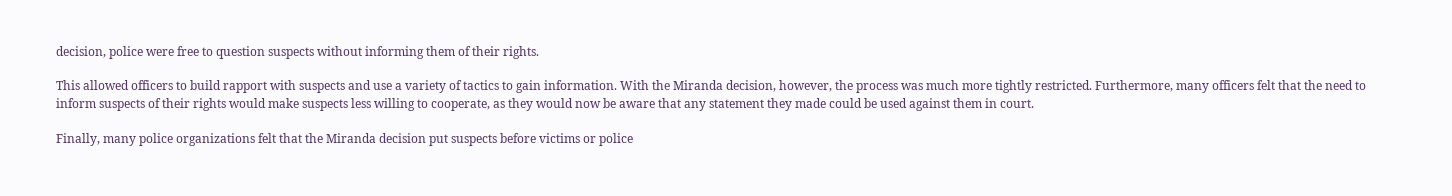decision, police were free to question suspects without informing them of their rights.

This allowed officers to build rapport with suspects and use a variety of tactics to gain information. With the Miranda decision, however, the process was much more tightly restricted. Furthermore, many officers felt that the need to inform suspects of their rights would make suspects less willing to cooperate, as they would now be aware that any statement they made could be used against them in court.

Finally, many police organizations felt that the Miranda decision put suspects before victims or police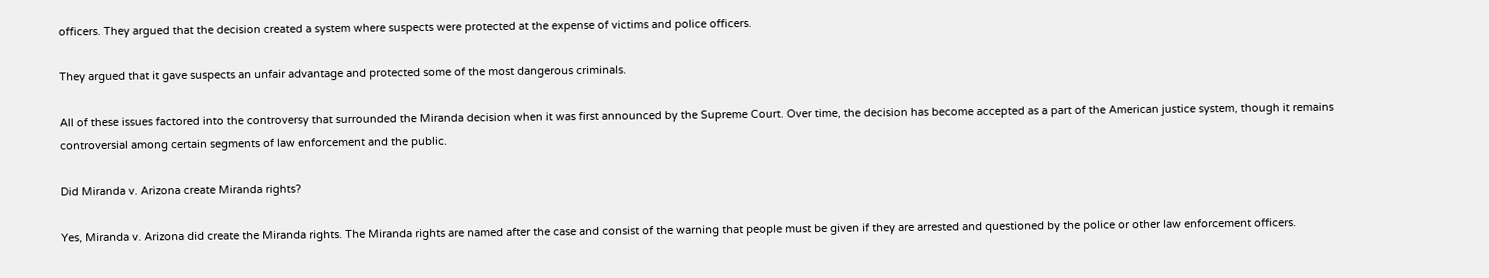officers. They argued that the decision created a system where suspects were protected at the expense of victims and police officers.

They argued that it gave suspects an unfair advantage and protected some of the most dangerous criminals.

All of these issues factored into the controversy that surrounded the Miranda decision when it was first announced by the Supreme Court. Over time, the decision has become accepted as a part of the American justice system, though it remains controversial among certain segments of law enforcement and the public.

Did Miranda v. Arizona create Miranda rights?

Yes, Miranda v. Arizona did create the Miranda rights. The Miranda rights are named after the case and consist of the warning that people must be given if they are arrested and questioned by the police or other law enforcement officers.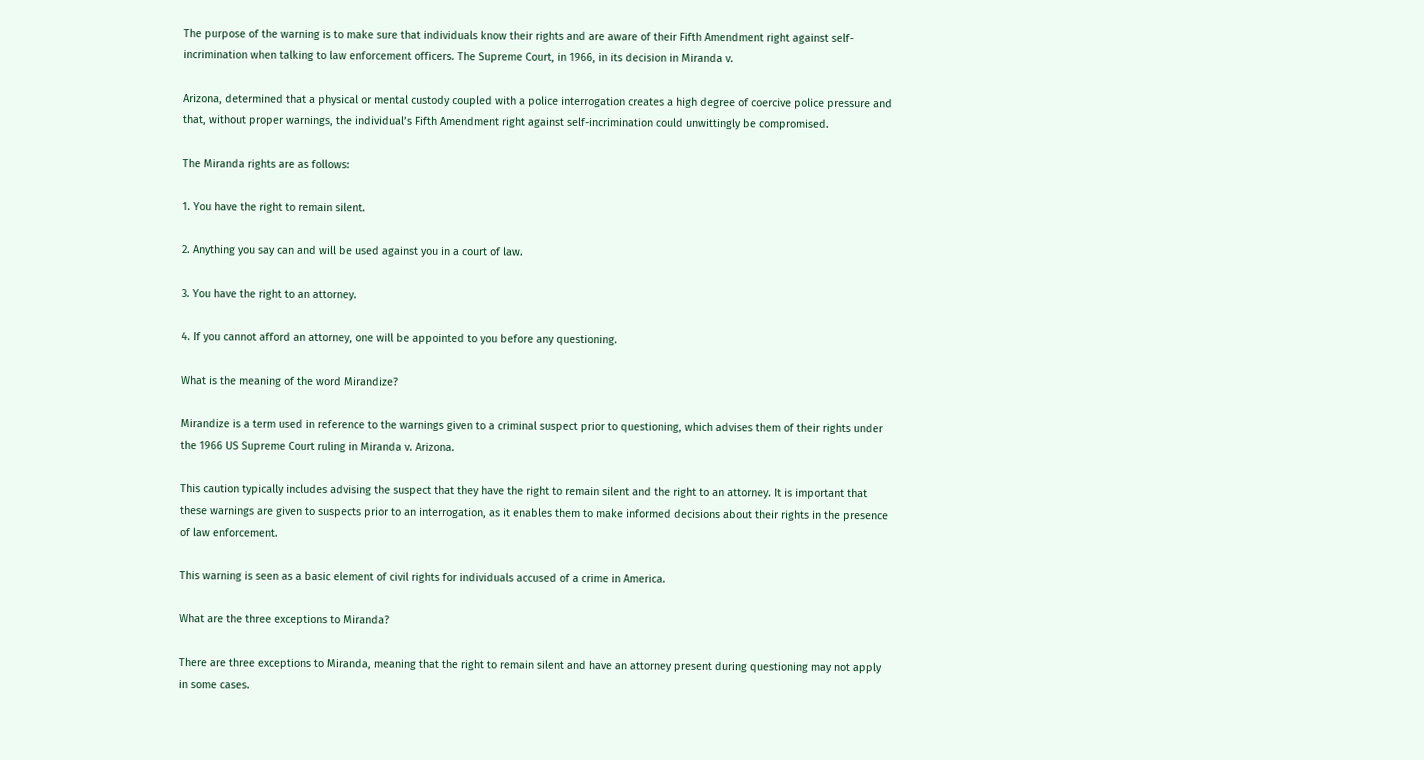The purpose of the warning is to make sure that individuals know their rights and are aware of their Fifth Amendment right against self-incrimination when talking to law enforcement officers. The Supreme Court, in 1966, in its decision in Miranda v.

Arizona, determined that a physical or mental custody coupled with a police interrogation creates a high degree of coercive police pressure and that, without proper warnings, the individual’s Fifth Amendment right against self-incrimination could unwittingly be compromised.

The Miranda rights are as follows:

1. You have the right to remain silent.

2. Anything you say can and will be used against you in a court of law.

3. You have the right to an attorney.

4. If you cannot afford an attorney, one will be appointed to you before any questioning.

What is the meaning of the word Mirandize?

Mirandize is a term used in reference to the warnings given to a criminal suspect prior to questioning, which advises them of their rights under the 1966 US Supreme Court ruling in Miranda v. Arizona.

This caution typically includes advising the suspect that they have the right to remain silent and the right to an attorney. It is important that these warnings are given to suspects prior to an interrogation, as it enables them to make informed decisions about their rights in the presence of law enforcement.

This warning is seen as a basic element of civil rights for individuals accused of a crime in America.

What are the three exceptions to Miranda?

There are three exceptions to Miranda, meaning that the right to remain silent and have an attorney present during questioning may not apply in some cases.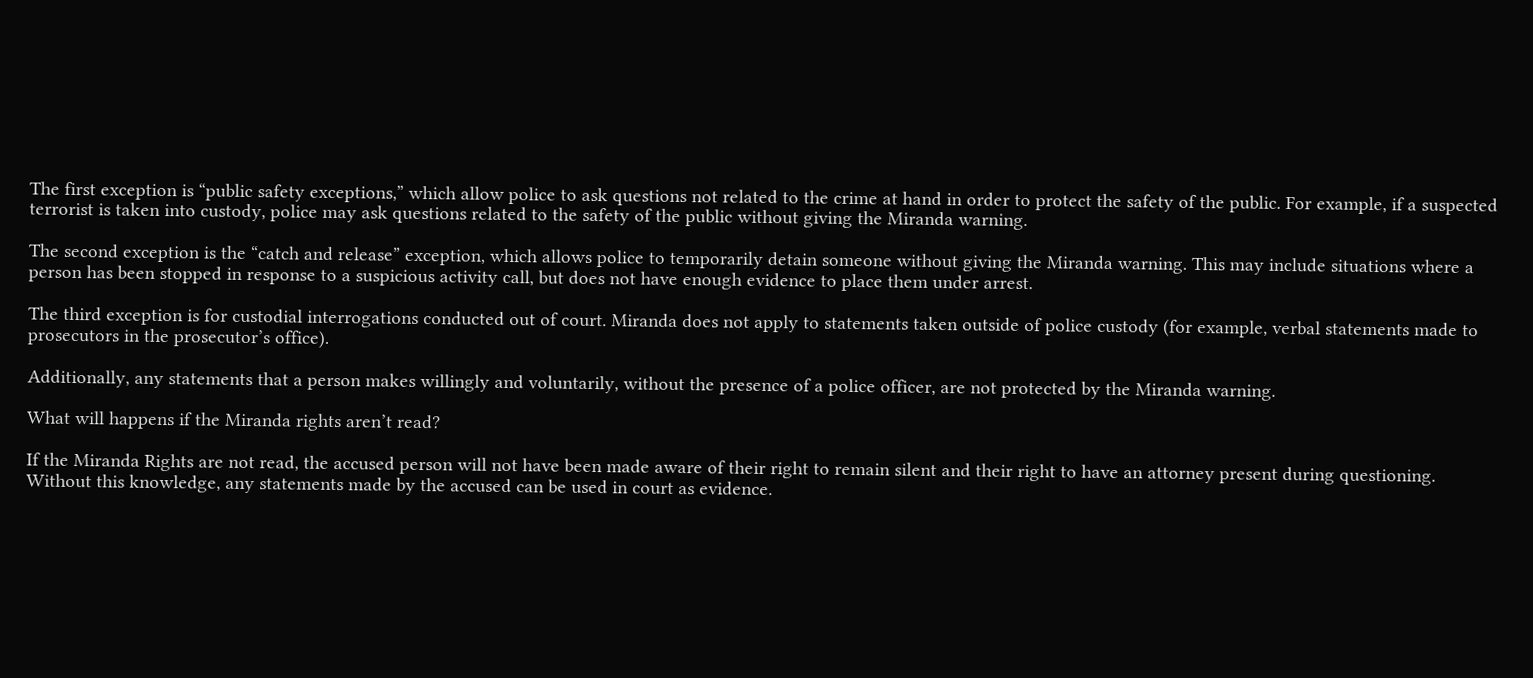The first exception is “public safety exceptions,” which allow police to ask questions not related to the crime at hand in order to protect the safety of the public. For example, if a suspected terrorist is taken into custody, police may ask questions related to the safety of the public without giving the Miranda warning.

The second exception is the “catch and release” exception, which allows police to temporarily detain someone without giving the Miranda warning. This may include situations where a person has been stopped in response to a suspicious activity call, but does not have enough evidence to place them under arrest.

The third exception is for custodial interrogations conducted out of court. Miranda does not apply to statements taken outside of police custody (for example, verbal statements made to prosecutors in the prosecutor’s office).

Additionally, any statements that a person makes willingly and voluntarily, without the presence of a police officer, are not protected by the Miranda warning.

What will happens if the Miranda rights aren’t read?

If the Miranda Rights are not read, the accused person will not have been made aware of their right to remain silent and their right to have an attorney present during questioning. Without this knowledge, any statements made by the accused can be used in court as evidence.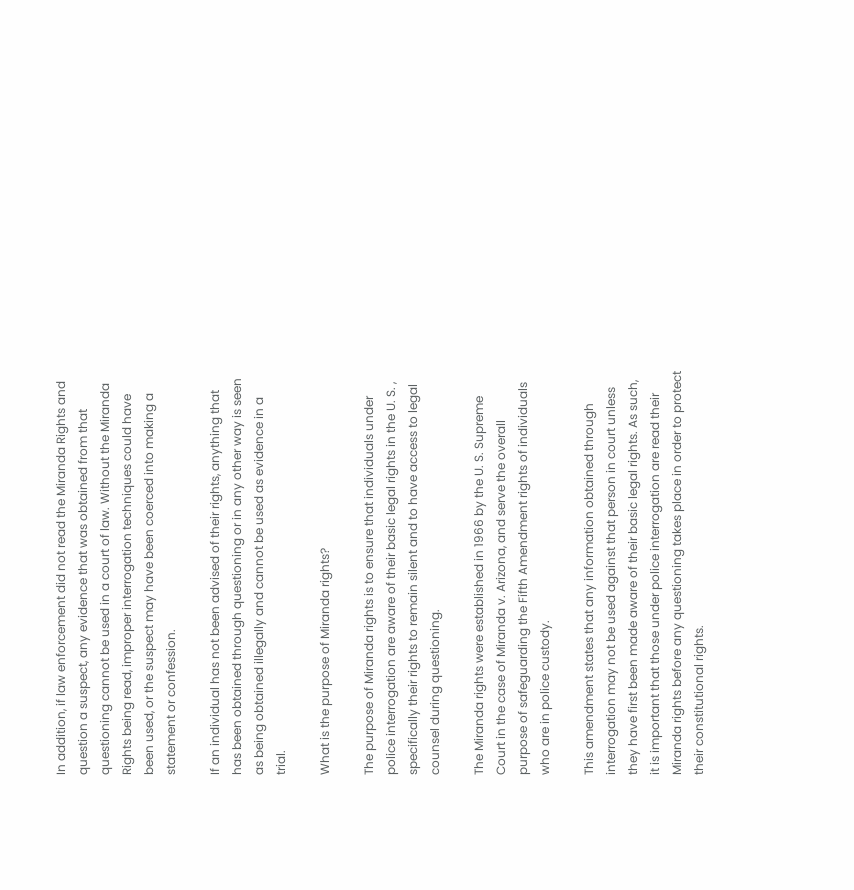In addition, if law enforcement did not read the Miranda Rights and question a suspect, any evidence that was obtained from that questioning cannot be used in a court of law. Without the Miranda Rights being read, improper interrogation techniques could have been used, or the suspect may have been coerced into making a statement or confession.

If an individual has not been advised of their rights, anything that has been obtained through questioning or in any other way is seen as being obtained illegally and cannot be used as evidence in a trial.

What is the purpose of Miranda rights?

The purpose of Miranda rights is to ensure that individuals under police interrogation are aware of their basic legal rights in the U. S. , specifically their rights to remain silent and to have access to legal counsel during questioning.

The Miranda rights were established in 1966 by the U. S. Supreme Court in the case of Miranda v. Arizona, and serve the overall purpose of safeguarding the Fifth Amendment rights of individuals who are in police custody.

This amendment states that any information obtained through interrogation may not be used against that person in court unless they have first been made aware of their basic legal rights. As such, it is important that those under police interrogation are read their Miranda rights before any questioning takes place in order to protect their constitutional rights.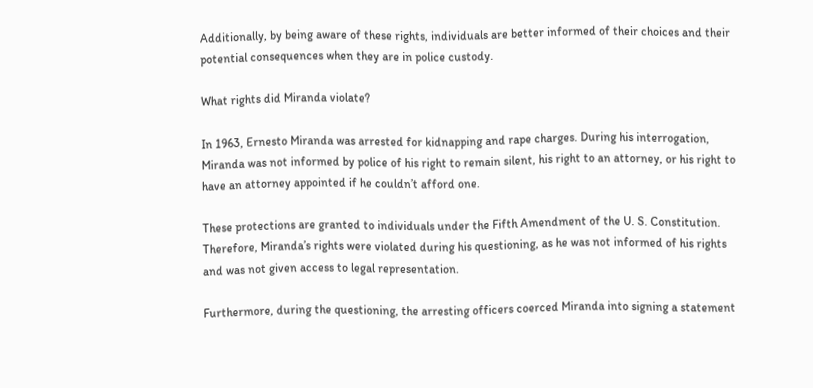Additionally, by being aware of these rights, individuals are better informed of their choices and their potential consequences when they are in police custody.

What rights did Miranda violate?

In 1963, Ernesto Miranda was arrested for kidnapping and rape charges. During his interrogation, Miranda was not informed by police of his right to remain silent, his right to an attorney, or his right to have an attorney appointed if he couldn’t afford one.

These protections are granted to individuals under the Fifth Amendment of the U. S. Constitution. Therefore, Miranda’s rights were violated during his questioning, as he was not informed of his rights and was not given access to legal representation.

Furthermore, during the questioning, the arresting officers coerced Miranda into signing a statement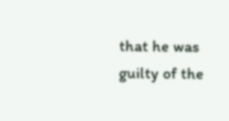that he was guilty of the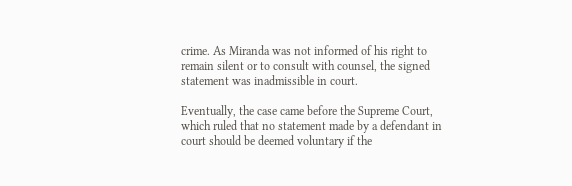crime. As Miranda was not informed of his right to remain silent or to consult with counsel, the signed statement was inadmissible in court.

Eventually, the case came before the Supreme Court, which ruled that no statement made by a defendant in court should be deemed voluntary if the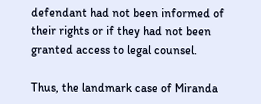defendant had not been informed of their rights or if they had not been granted access to legal counsel.

Thus, the landmark case of Miranda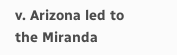v. Arizona led to the Miranda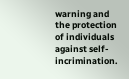warning and the protection of individuals against self-incrimination.